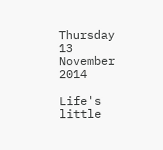Thursday 13 November 2014

Life's little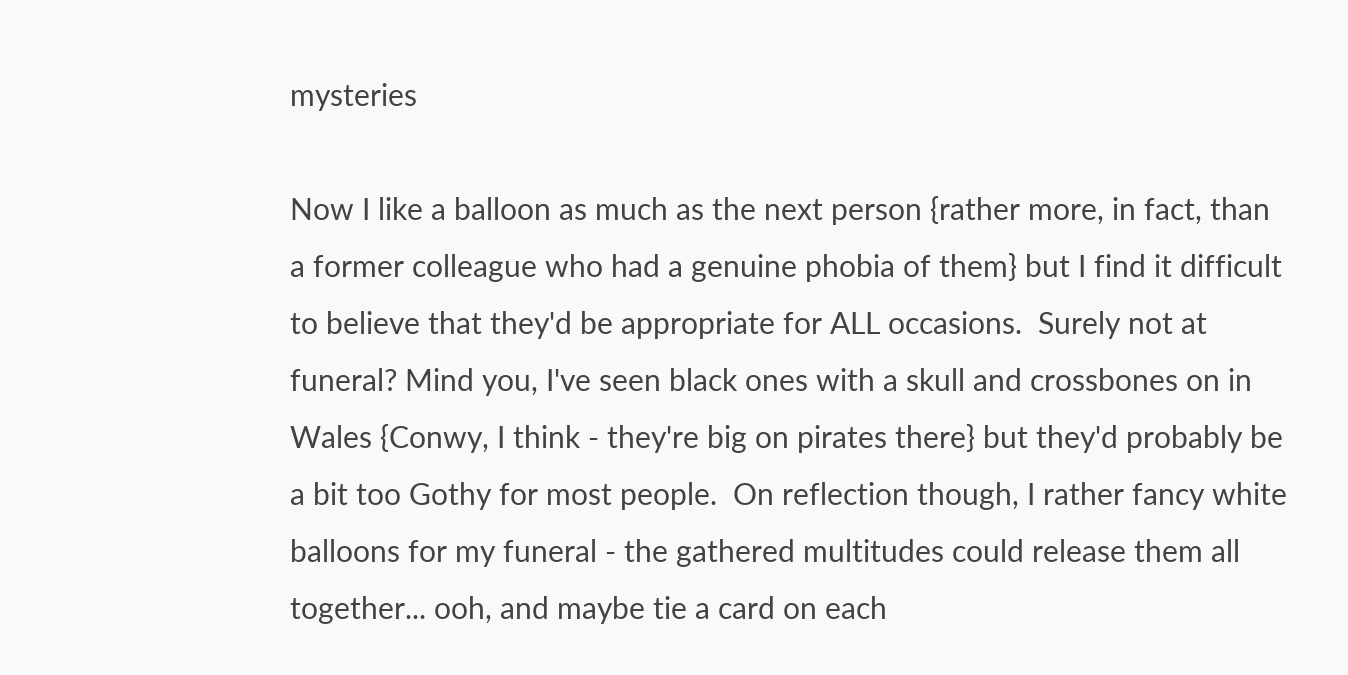mysteries

Now I like a balloon as much as the next person {rather more, in fact, than a former colleague who had a genuine phobia of them} but I find it difficult to believe that they'd be appropriate for ALL occasions.  Surely not at  funeral? Mind you, I've seen black ones with a skull and crossbones on in Wales {Conwy, I think - they're big on pirates there} but they'd probably be a bit too Gothy for most people.  On reflection though, I rather fancy white balloons for my funeral - the gathered multitudes could release them all together... ooh, and maybe tie a card on each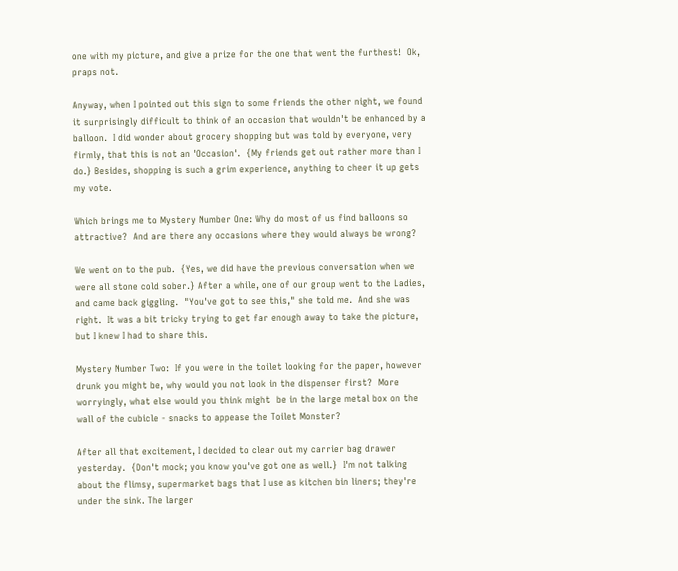one with my picture, and give a prize for the one that went the furthest!  Ok, praps not.

Anyway, when I pointed out this sign to some friends the other night, we found it surprisingly difficult to think of an occasion that wouldn't be enhanced by a balloon.  I did wonder about grocery shopping but was told by everyone, very firmly, that this is not an 'Occasion'.  {My friends get out rather more than I do.} Besides, shopping is such a grim experience, anything to cheer it up gets my vote.

Which brings me to Mystery Number One: Why do most of us find balloons so attractive?  And are there any occasions where they would always be wrong?

We went on to the pub.  {Yes, we did have the previous conversation when we were all stone cold sober.} After a while, one of our group went to the Ladies, and came back giggling.  "You've got to see this," she told me.  And she was right.  It was a bit tricky trying to get far enough away to take the picture, but I knew I had to share this.

Mystery Number Two:  If you were in the toilet looking for the paper, however drunk you might be, why would you not look in the dispenser first?  More worryingly, what else would you think might  be in the large metal box on the wall of the cubicle - snacks to appease the Toilet Monster?

After all that excitement, I decided to clear out my carrier bag drawer yesterday.  {Don't mock; you know you've got one as well.}  I'm not talking about the flimsy, supermarket bags that I use as kitchen bin liners; they're under the sink. The larger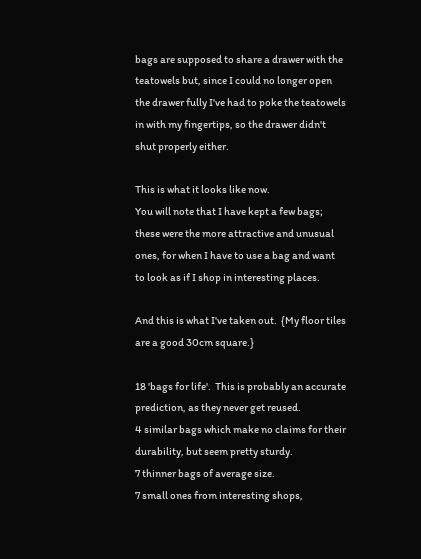bags are supposed to share a drawer with the teatowels but, since I could no longer open the drawer fully I've had to poke the teatowels in with my fingertips, so the drawer didn't shut properly either.

This is what it looks like now.
You will note that I have kept a few bags; these were the more attractive and unusual ones, for when I have to use a bag and want to look as if I shop in interesting places.

And this is what I've taken out.  {My floor tiles are a good 30cm square.}

18 'bags for life'.  This is probably an accurate prediction, as they never get reused.
4 similar bags which make no claims for their durability, but seem pretty sturdy.
7 thinner bags of average size.
7 small ones from interesting shops,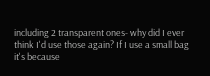including 2 transparent ones- why did I ever think I'd use those again? If I use a small bag it's because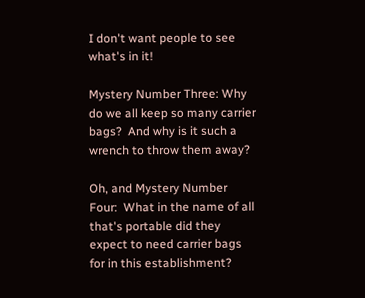I don't want people to see what's in it!

Mystery Number Three: Why do we all keep so many carrier bags?  And why is it such a wrench to throw them away?

Oh, and Mystery Number Four:  What in the name of all that's portable did they expect to need carrier bags for in this establishment?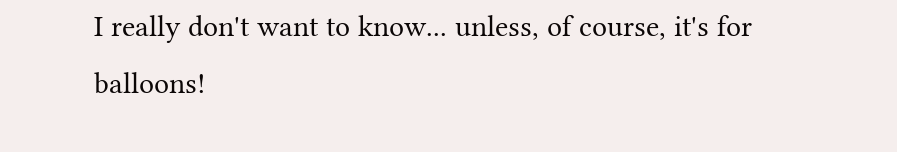I really don't want to know... unless, of course, it's for balloons!